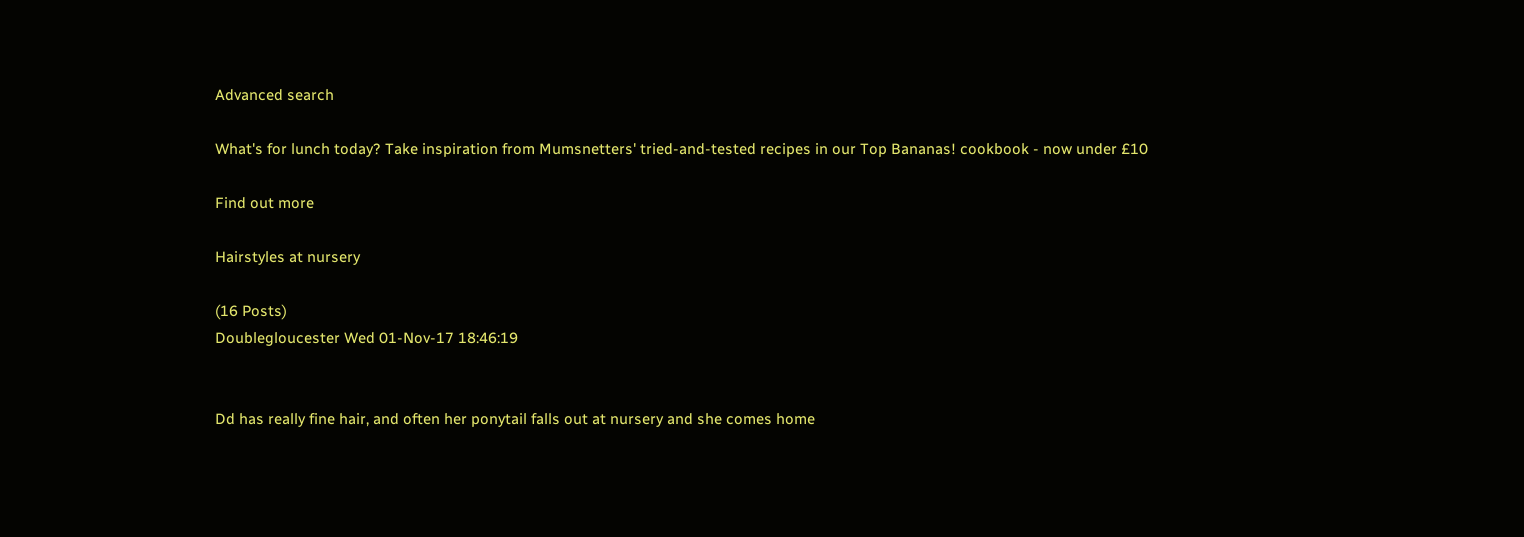Advanced search

What's for lunch today? Take inspiration from Mumsnetters' tried-and-tested recipes in our Top Bananas! cookbook - now under £10

Find out more

Hairstyles at nursery

(16 Posts)
Doublegloucester Wed 01-Nov-17 18:46:19


Dd has really fine hair, and often her ponytail falls out at nursery and she comes home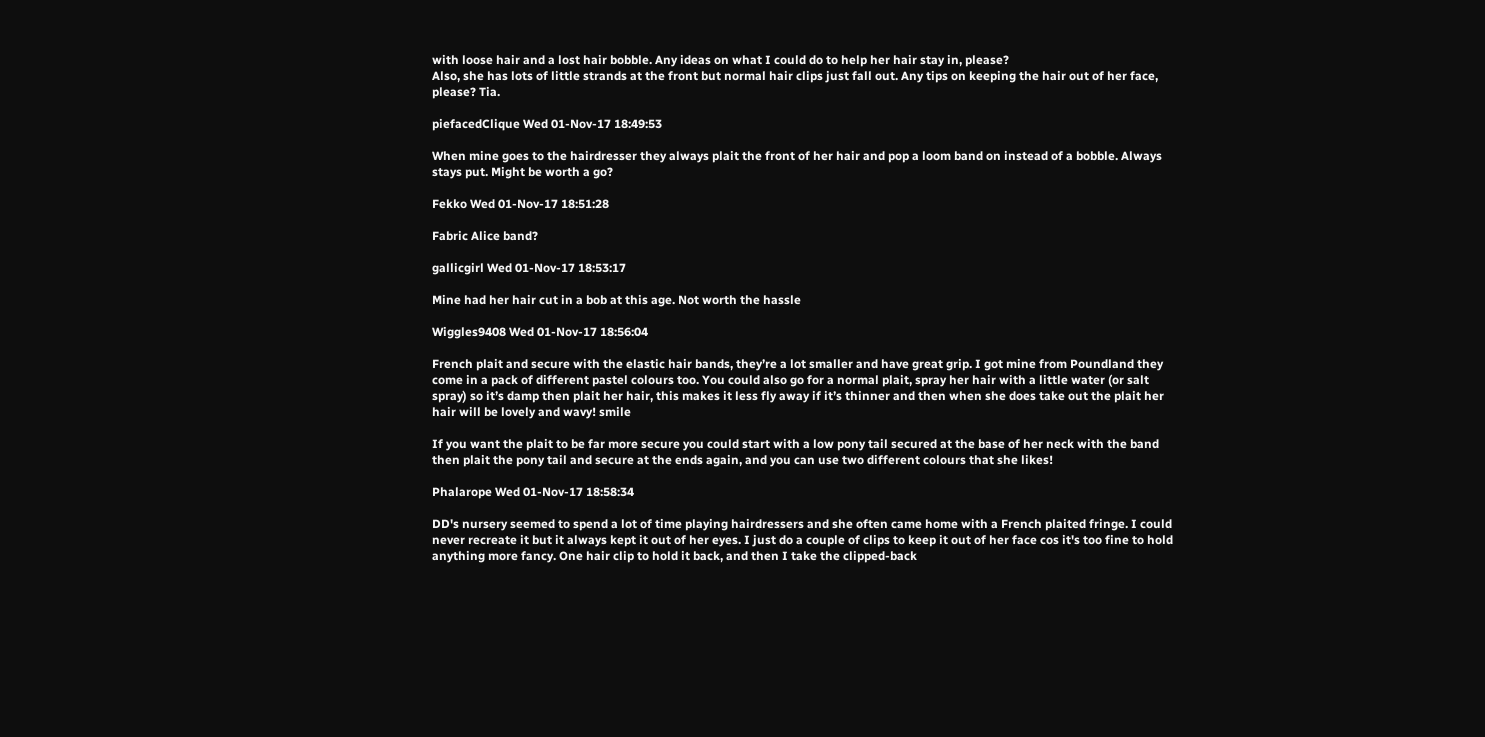with loose hair and a lost hair bobble. Any ideas on what I could do to help her hair stay in, please?
Also, she has lots of little strands at the front but normal hair clips just fall out. Any tips on keeping the hair out of her face, please? Tia.

piefacedClique Wed 01-Nov-17 18:49:53

When mine goes to the hairdresser they always plait the front of her hair and pop a loom band on instead of a bobble. Always stays put. Might be worth a go?

Fekko Wed 01-Nov-17 18:51:28

Fabric Alice band?

gallicgirl Wed 01-Nov-17 18:53:17

Mine had her hair cut in a bob at this age. Not worth the hassle

Wiggles9408 Wed 01-Nov-17 18:56:04

French plait and secure with the elastic hair bands, they’re a lot smaller and have great grip. I got mine from Poundland they come in a pack of different pastel colours too. You could also go for a normal plait, spray her hair with a little water (or salt spray) so it’s damp then plait her hair, this makes it less fly away if it’s thinner and then when she does take out the plait her hair will be lovely and wavy! smile

If you want the plait to be far more secure you could start with a low pony tail secured at the base of her neck with the band then plait the pony tail and secure at the ends again, and you can use two different colours that she likes!

Phalarope Wed 01-Nov-17 18:58:34

DD's nursery seemed to spend a lot of time playing hairdressers and she often came home with a French plaited fringe. I could never recreate it but it always kept it out of her eyes. I just do a couple of clips to keep it out of her face cos it's too fine to hold anything more fancy. One hair clip to hold it back, and then I take the clipped-back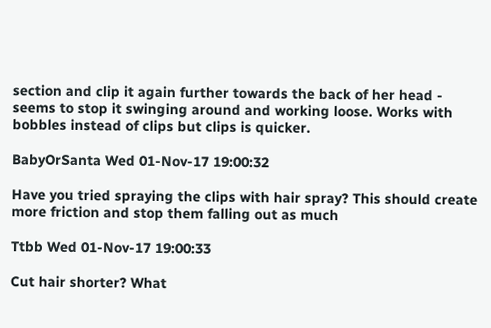section and clip it again further towards the back of her head - seems to stop it swinging around and working loose. Works with bobbles instead of clips but clips is quicker.

BabyOrSanta Wed 01-Nov-17 19:00:32

Have you tried spraying the clips with hair spray? This should create more friction and stop them falling out as much

Ttbb Wed 01-Nov-17 19:00:33

Cut hair shorter? What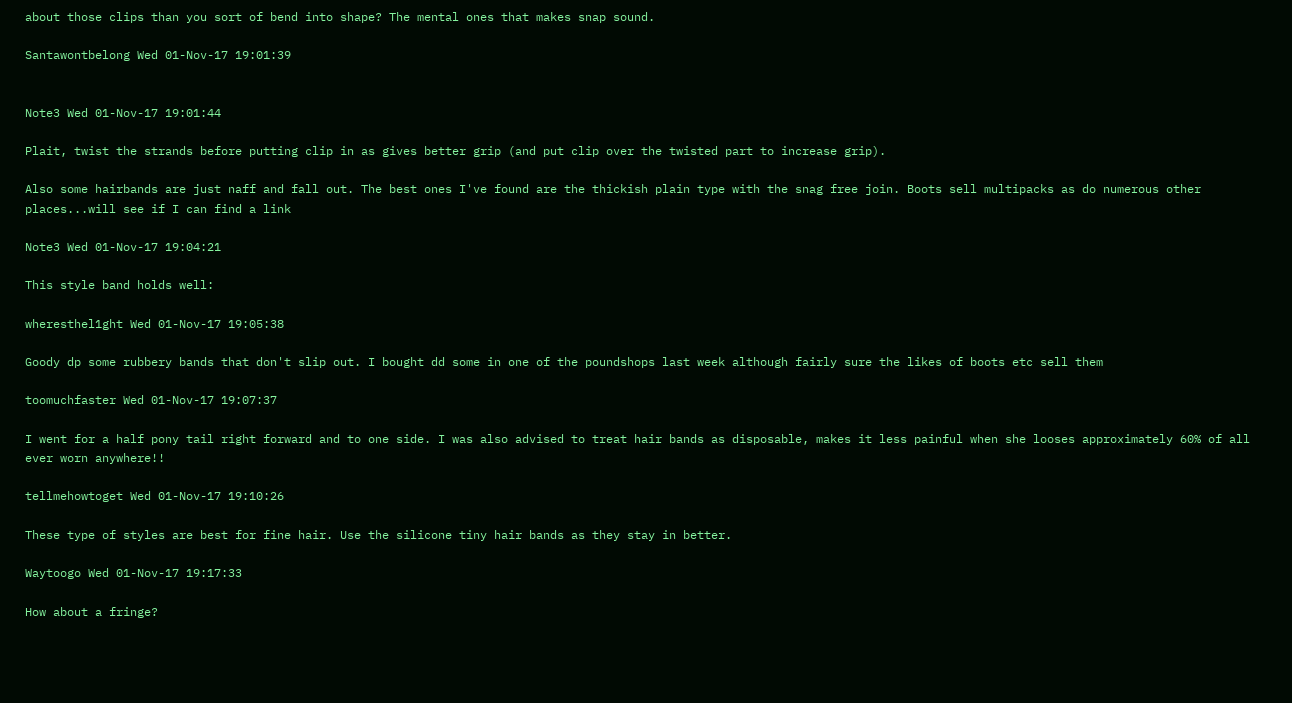about those clips than you sort of bend into shape? The mental ones that makes snap sound.

Santawontbelong Wed 01-Nov-17 19:01:39


Note3 Wed 01-Nov-17 19:01:44

Plait, twist the strands before putting clip in as gives better grip (and put clip over the twisted part to increase grip).

Also some hairbands are just naff and fall out. The best ones I've found are the thickish plain type with the snag free join. Boots sell multipacks as do numerous other places...will see if I can find a link

Note3 Wed 01-Nov-17 19:04:21

This style band holds well:

wheresthel1ght Wed 01-Nov-17 19:05:38

Goody dp some rubbery bands that don't slip out. I bought dd some in one of the poundshops last week although fairly sure the likes of boots etc sell them

toomuchfaster Wed 01-Nov-17 19:07:37

I went for a half pony tail right forward and to one side. I was also advised to treat hair bands as disposable, makes it less painful when she looses approximately 60% of all ever worn anywhere!!

tellmehowtoget Wed 01-Nov-17 19:10:26

These type of styles are best for fine hair. Use the silicone tiny hair bands as they stay in better.

Waytoogo Wed 01-Nov-17 19:17:33

How about a fringe?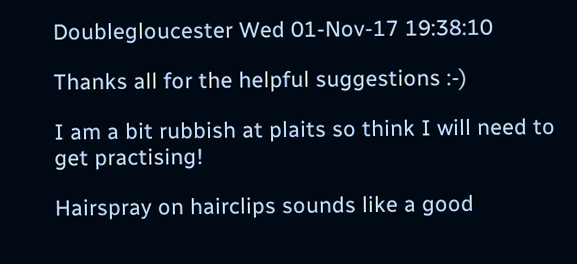Doublegloucester Wed 01-Nov-17 19:38:10

Thanks all for the helpful suggestions :-)

I am a bit rubbish at plaits so think I will need to get practising!

Hairspray on hairclips sounds like a good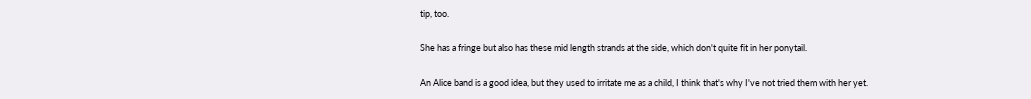tip, too.

She has a fringe but also has these mid length strands at the side, which don't quite fit in her ponytail.

An Alice band is a good idea, but they used to irritate me as a child, I think that's why I've not tried them with her yet.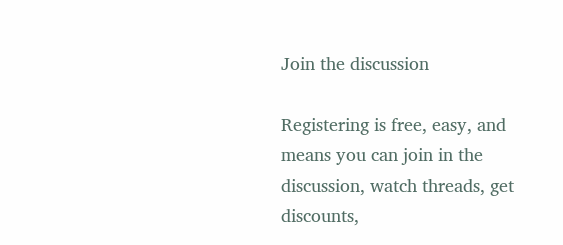Join the discussion

Registering is free, easy, and means you can join in the discussion, watch threads, get discounts,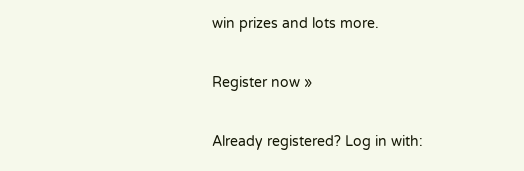win prizes and lots more.

Register now »

Already registered? Log in with: